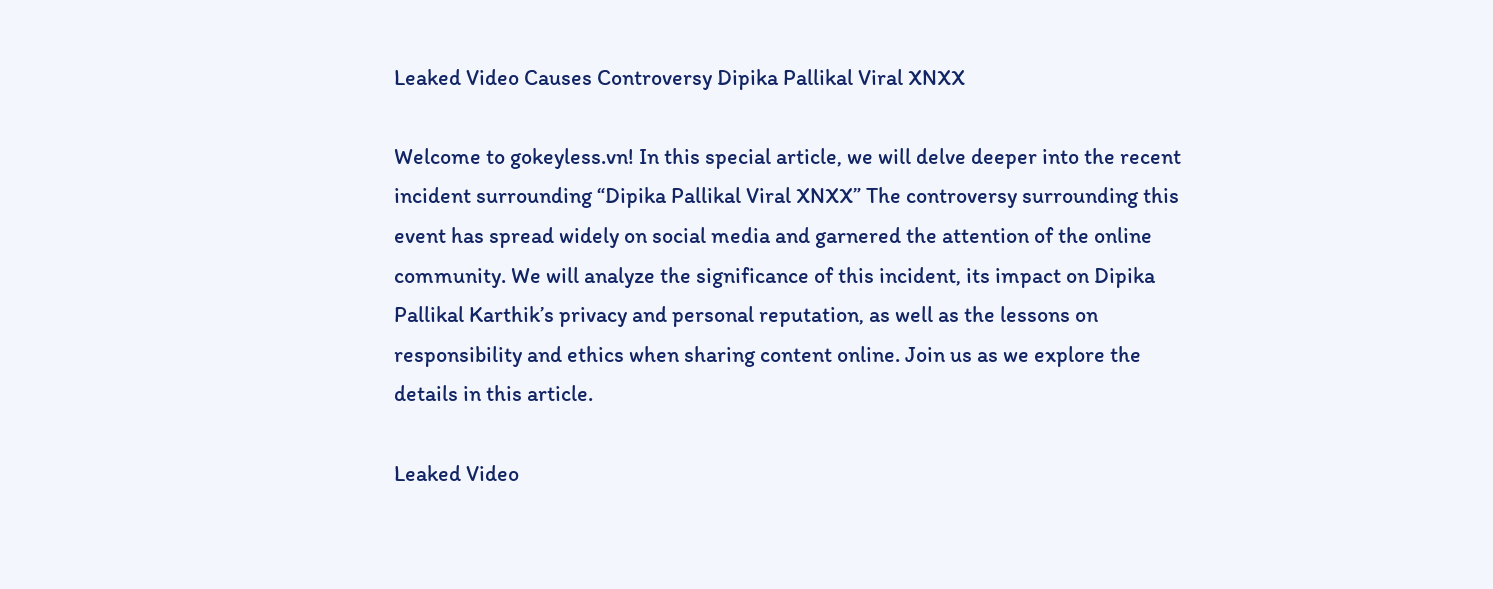Leaked Video Causes Controversy Dipika Pallikal Viral XNXX

Welcome to gokeyless.vn! In this special article, we will delve deeper into the recent incident surrounding “Dipika Pallikal Viral XNXX” The controversy surrounding this event has spread widely on social media and garnered the attention of the online community. We will analyze the significance of this incident, its impact on Dipika Pallikal Karthik’s privacy and personal reputation, as well as the lessons on responsibility and ethics when sharing content online. Join us as we explore the details in this article.

Leaked Video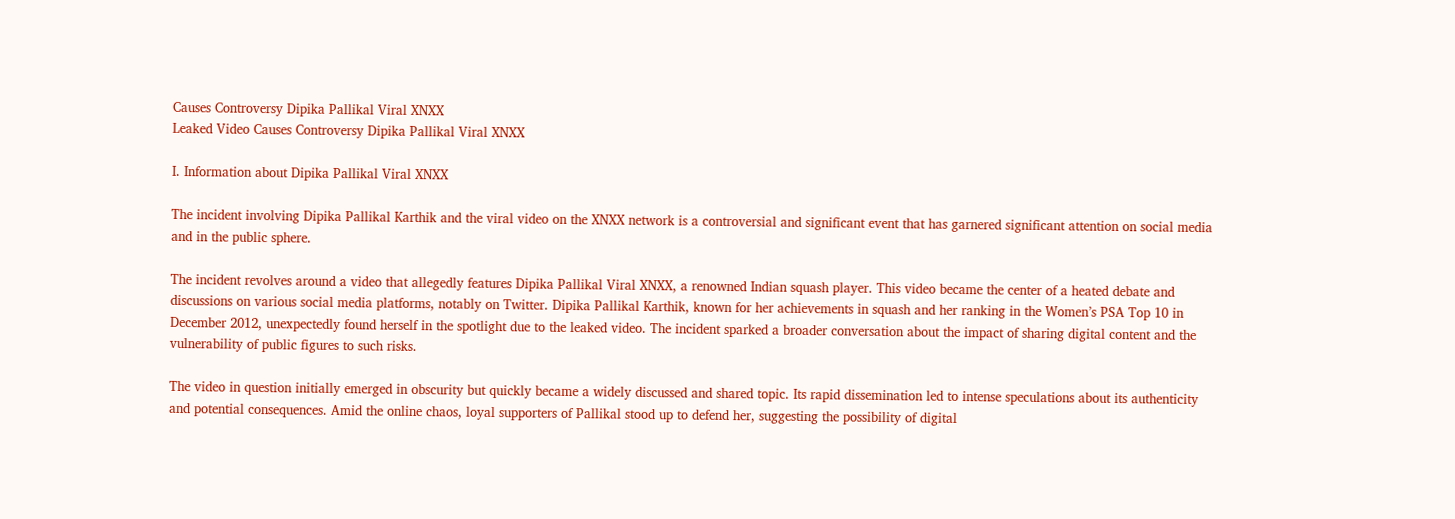Causes Controversy Dipika Pallikal Viral XNXX
Leaked Video Causes Controversy Dipika Pallikal Viral XNXX

I. Information about Dipika Pallikal Viral XNXX

The incident involving Dipika Pallikal Karthik and the viral video on the XNXX network is a controversial and significant event that has garnered significant attention on social media and in the public sphere.

The incident revolves around a video that allegedly features Dipika Pallikal Viral XNXX, a renowned Indian squash player. This video became the center of a heated debate and discussions on various social media platforms, notably on Twitter. Dipika Pallikal Karthik, known for her achievements in squash and her ranking in the Women’s PSA Top 10 in December 2012, unexpectedly found herself in the spotlight due to the leaked video. The incident sparked a broader conversation about the impact of sharing digital content and the vulnerability of public figures to such risks.

The video in question initially emerged in obscurity but quickly became a widely discussed and shared topic. Its rapid dissemination led to intense speculations about its authenticity and potential consequences. Amid the online chaos, loyal supporters of Pallikal stood up to defend her, suggesting the possibility of digital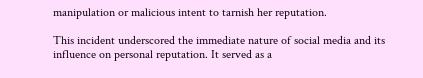manipulation or malicious intent to tarnish her reputation.

This incident underscored the immediate nature of social media and its influence on personal reputation. It served as a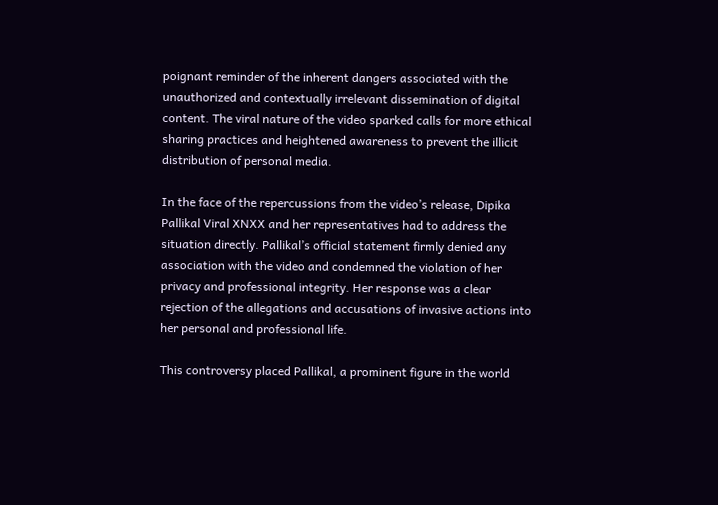poignant reminder of the inherent dangers associated with the unauthorized and contextually irrelevant dissemination of digital content. The viral nature of the video sparked calls for more ethical sharing practices and heightened awareness to prevent the illicit distribution of personal media.

In the face of the repercussions from the video’s release, Dipika Pallikal Viral XNXX and her representatives had to address the situation directly. Pallikal’s official statement firmly denied any association with the video and condemned the violation of her privacy and professional integrity. Her response was a clear rejection of the allegations and accusations of invasive actions into her personal and professional life.

This controversy placed Pallikal, a prominent figure in the world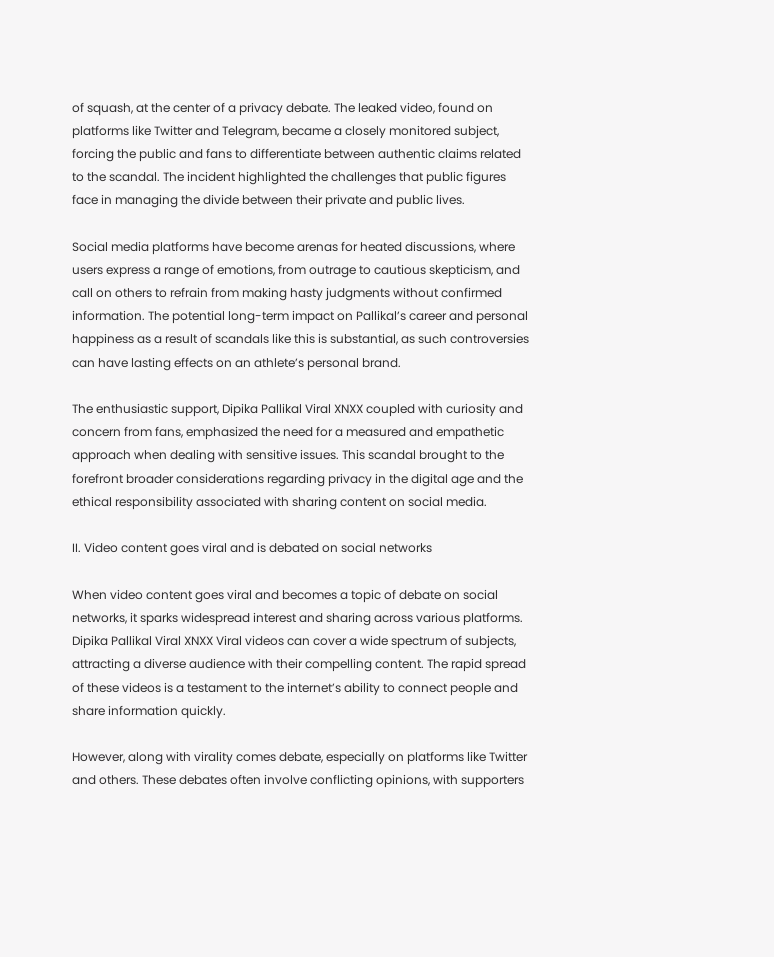of squash, at the center of a privacy debate. The leaked video, found on platforms like Twitter and Telegram, became a closely monitored subject, forcing the public and fans to differentiate between authentic claims related to the scandal. The incident highlighted the challenges that public figures face in managing the divide between their private and public lives.

Social media platforms have become arenas for heated discussions, where users express a range of emotions, from outrage to cautious skepticism, and call on others to refrain from making hasty judgments without confirmed information. The potential long-term impact on Pallikal’s career and personal happiness as a result of scandals like this is substantial, as such controversies can have lasting effects on an athlete’s personal brand.

The enthusiastic support, Dipika Pallikal Viral XNXX coupled with curiosity and concern from fans, emphasized the need for a measured and empathetic approach when dealing with sensitive issues. This scandal brought to the forefront broader considerations regarding privacy in the digital age and the ethical responsibility associated with sharing content on social media.

II. Video content goes viral and is debated on social networks

When video content goes viral and becomes a topic of debate on social networks, it sparks widespread interest and sharing across various platforms. Dipika Pallikal Viral XNXX Viral videos can cover a wide spectrum of subjects, attracting a diverse audience with their compelling content. The rapid spread of these videos is a testament to the internet’s ability to connect people and share information quickly.

However, along with virality comes debate, especially on platforms like Twitter and others. These debates often involve conflicting opinions, with supporters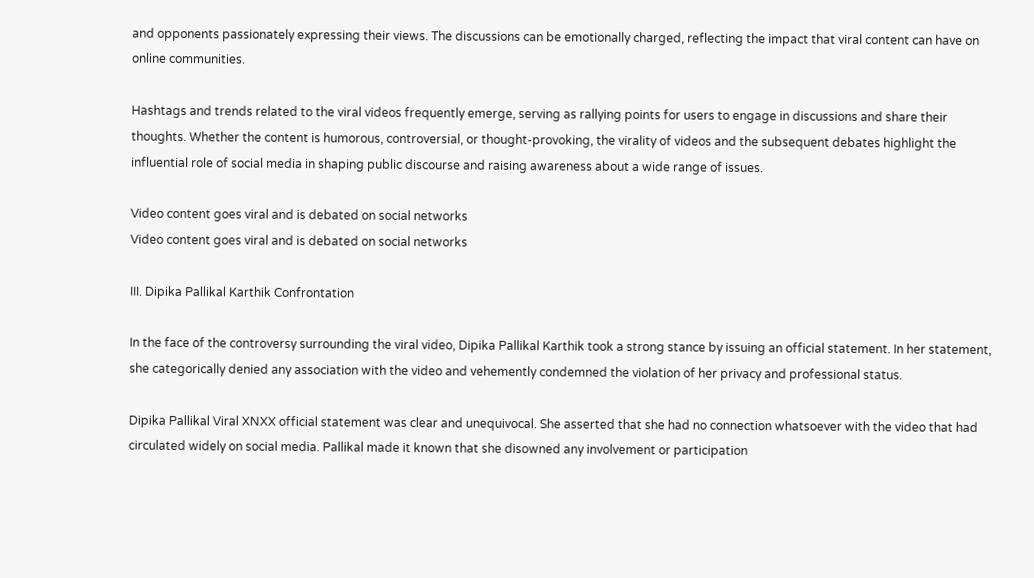and opponents passionately expressing their views. The discussions can be emotionally charged, reflecting the impact that viral content can have on online communities.

Hashtags and trends related to the viral videos frequently emerge, serving as rallying points for users to engage in discussions and share their thoughts. Whether the content is humorous, controversial, or thought-provoking, the virality of videos and the subsequent debates highlight the influential role of social media in shaping public discourse and raising awareness about a wide range of issues.

Video content goes viral and is debated on social networks
Video content goes viral and is debated on social networks

III. Dipika Pallikal Karthik Confrontation

In the face of the controversy surrounding the viral video, Dipika Pallikal Karthik took a strong stance by issuing an official statement. In her statement, she categorically denied any association with the video and vehemently condemned the violation of her privacy and professional status.

Dipika Pallikal Viral XNXX official statement was clear and unequivocal. She asserted that she had no connection whatsoever with the video that had circulated widely on social media. Pallikal made it known that she disowned any involvement or participation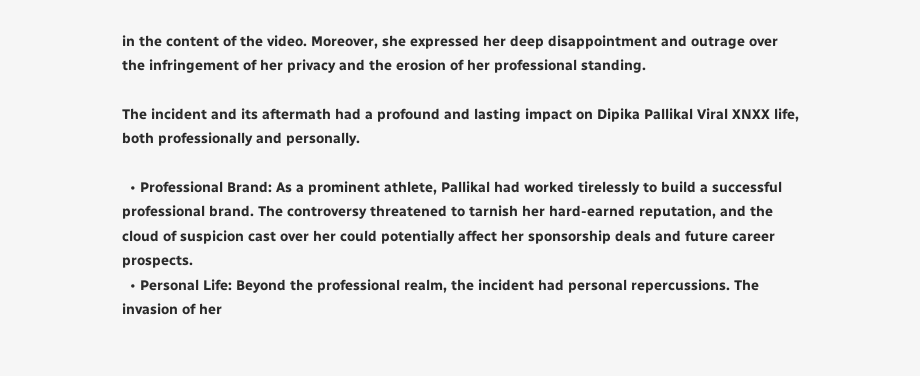in the content of the video. Moreover, she expressed her deep disappointment and outrage over the infringement of her privacy and the erosion of her professional standing.

The incident and its aftermath had a profound and lasting impact on Dipika Pallikal Viral XNXX life, both professionally and personally.

  • Professional Brand: As a prominent athlete, Pallikal had worked tirelessly to build a successful professional brand. The controversy threatened to tarnish her hard-earned reputation, and the cloud of suspicion cast over her could potentially affect her sponsorship deals and future career prospects.
  • Personal Life: Beyond the professional realm, the incident had personal repercussions. The invasion of her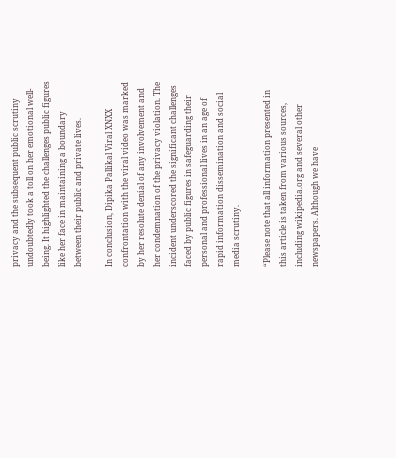privacy and the subsequent public scrutiny undoubtedly took a toll on her emotional well-being. It highlighted the challenges public figures like her face in maintaining a boundary between their public and private lives.

In conclusion, Dipika Pallikal Viral XNXX confrontation with the viral video was marked by her resolute denial of any involvement and her condemnation of the privacy violation. The incident underscored the significant challenges faced by public figures in safeguarding their personal and professional lives in an age of rapid information dissemination and social media scrutiny.

“Please note that all information presented in this article is taken from various sources, including wikipedia.org and several other newspapers. Although we have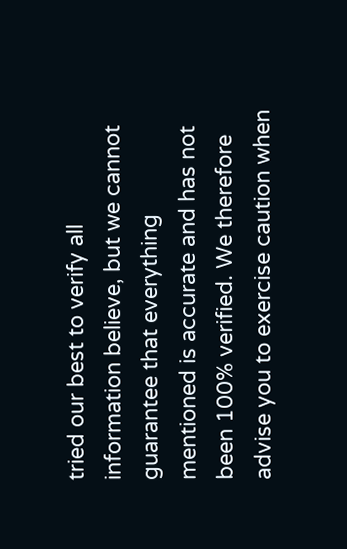tried our best to verify all information believe, but we cannot guarantee that everything mentioned is accurate and has not been 100% verified. We therefore advise you to exercise caution when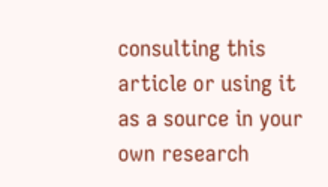consulting this article or using it as a source in your own research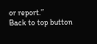or report.”
Back to top button